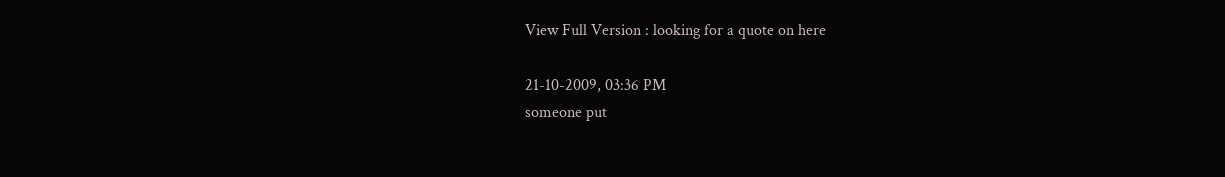View Full Version : looking for a quote on here

21-10-2009, 03:36 PM
someone put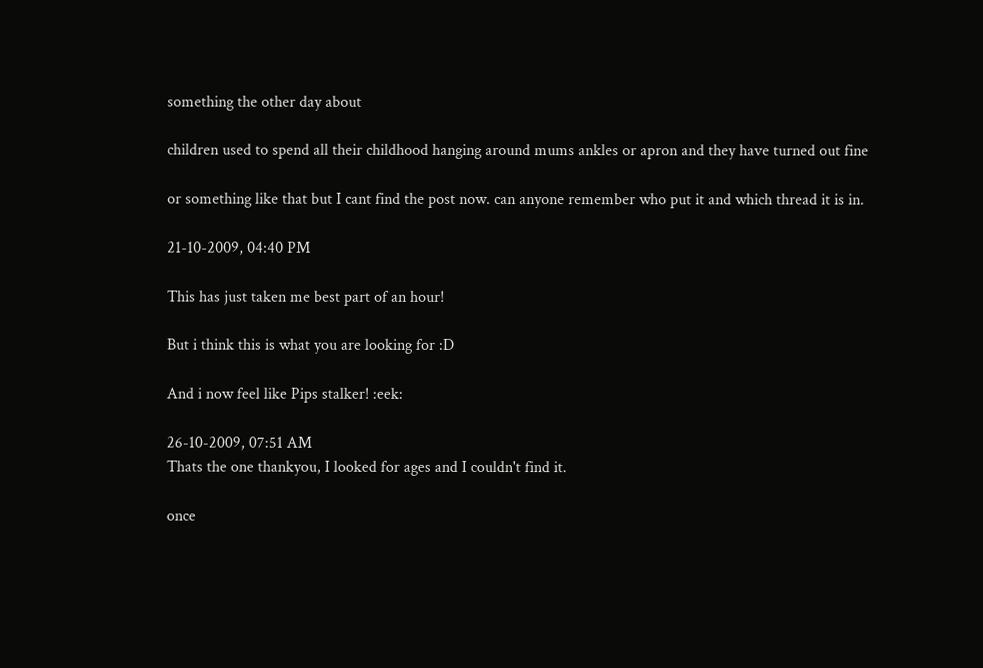something the other day about

children used to spend all their childhood hanging around mums ankles or apron and they have turned out fine

or something like that but I cant find the post now. can anyone remember who put it and which thread it is in.

21-10-2009, 04:40 PM

This has just taken me best part of an hour!

But i think this is what you are looking for :D

And i now feel like Pips stalker! :eek:

26-10-2009, 07:51 AM
Thats the one thankyou, I looked for ages and I couldn't find it.

once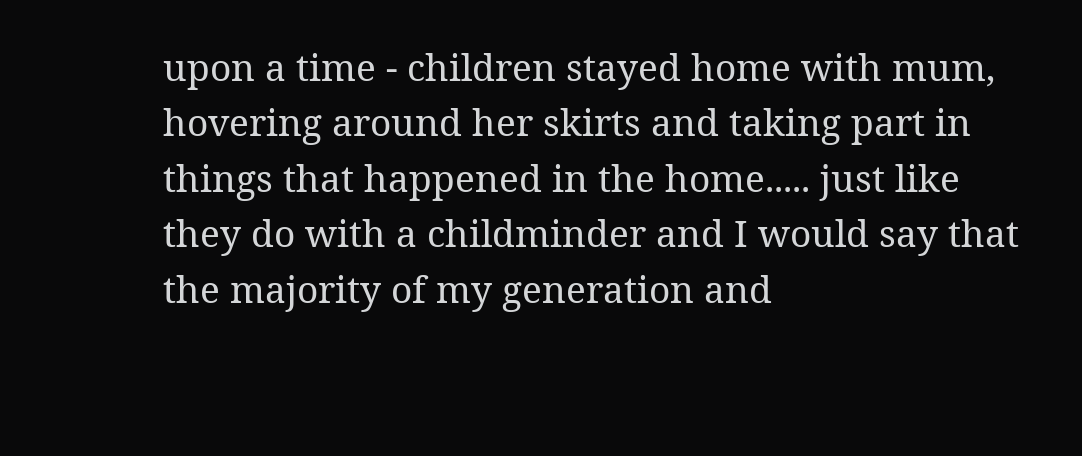upon a time - children stayed home with mum, hovering around her skirts and taking part in things that happened in the home..... just like they do with a childminder and I would say that the majority of my generation and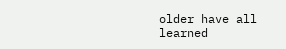older have all learned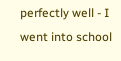perfectly well - I went into school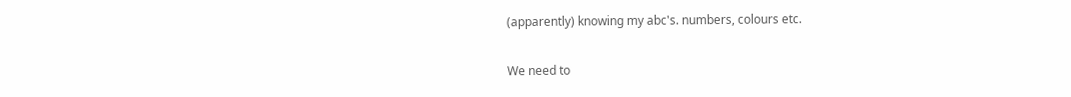(apparently) knowing my abc's. numbers, colours etc.

We need to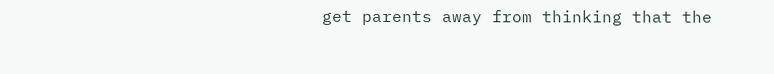get parents away from thinking that the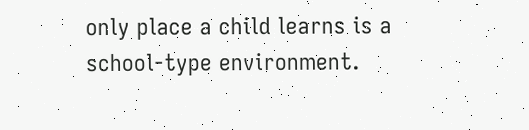only place a child learns is a school-type environment.